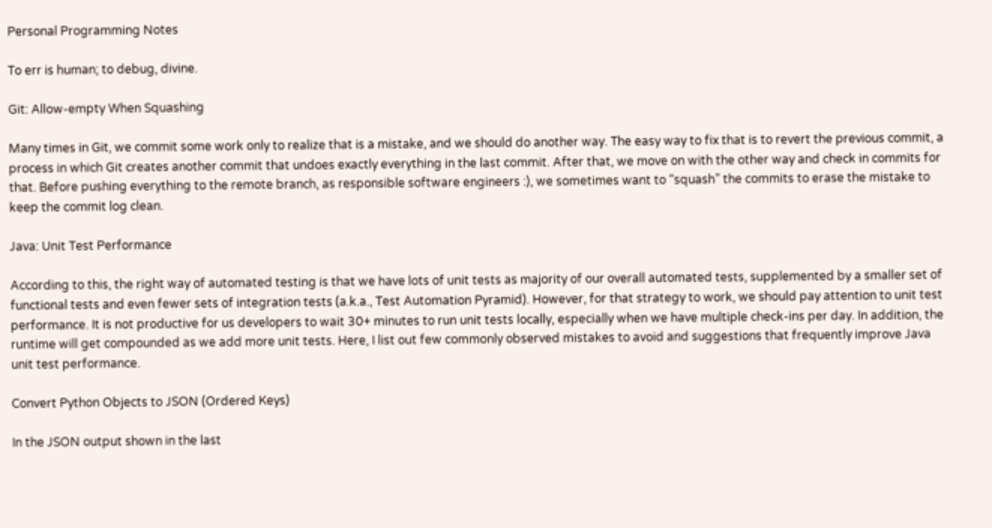Personal Programming Notes

To err is human; to debug, divine.

Git: Allow-empty When Squashing

Many times in Git, we commit some work only to realize that is a mistake, and we should do another way. The easy way to fix that is to revert the previous commit, a process in which Git creates another commit that undoes exactly everything in the last commit. After that, we move on with the other way and check in commits for that. Before pushing everything to the remote branch, as responsible software engineers :), we sometimes want to “squash” the commits to erase the mistake to keep the commit log clean.

Java: Unit Test Performance

According to this, the right way of automated testing is that we have lots of unit tests as majority of our overall automated tests, supplemented by a smaller set of functional tests and even fewer sets of integration tests (a.k.a., Test Automation Pyramid). However, for that strategy to work, we should pay attention to unit test performance. It is not productive for us developers to wait 30+ minutes to run unit tests locally, especially when we have multiple check-ins per day. In addition, the runtime will get compounded as we add more unit tests. Here, I list out few commonly observed mistakes to avoid and suggestions that frequently improve Java unit test performance.

Convert Python Objects to JSON (Ordered Keys)

In the JSON output shown in the last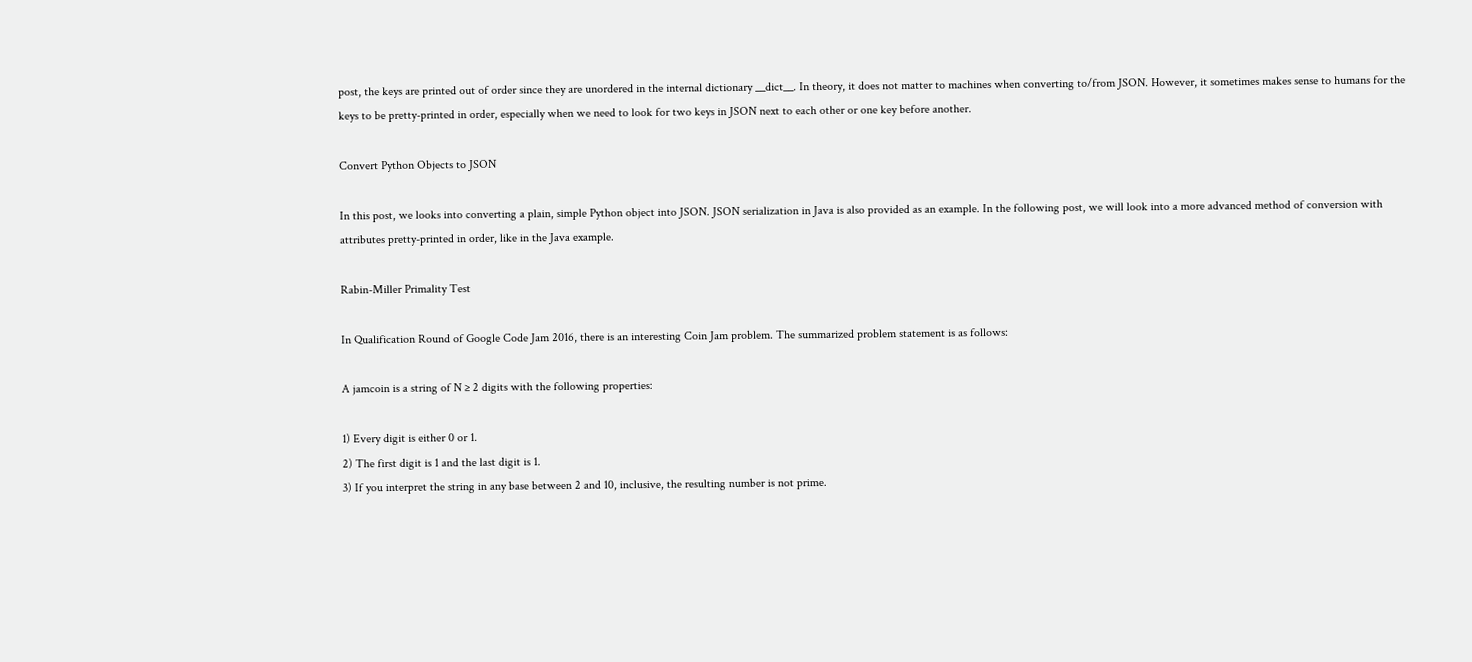post, the keys are printed out of order since they are unordered in the internal dictionary __dict__. In theory, it does not matter to machines when converting to/from JSON. However, it sometimes makes sense to humans for the keys to be pretty-printed in order, especially when we need to look for two keys in JSON next to each other or one key before another.

Convert Python Objects to JSON

In this post, we looks into converting a plain, simple Python object into JSON. JSON serialization in Java is also provided as an example. In the following post, we will look into a more advanced method of conversion with attributes pretty-printed in order, like in the Java example.

Rabin-Miller Primality Test

In Qualification Round of Google Code Jam 2016, there is an interesting Coin Jam problem. The summarized problem statement is as follows:

A jamcoin is a string of N ≥ 2 digits with the following properties:

1) Every digit is either 0 or 1.
2) The first digit is 1 and the last digit is 1.
3) If you interpret the string in any base between 2 and 10, inclusive, the resulting number is not prime.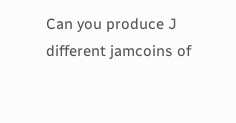Can you produce J different jamcoins of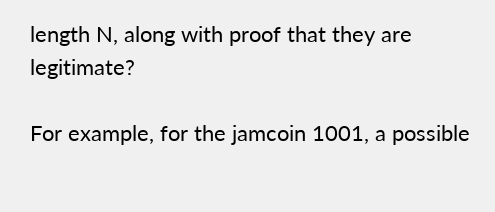length N, along with proof that they are legitimate?

For example, for the jamcoin 1001, a possible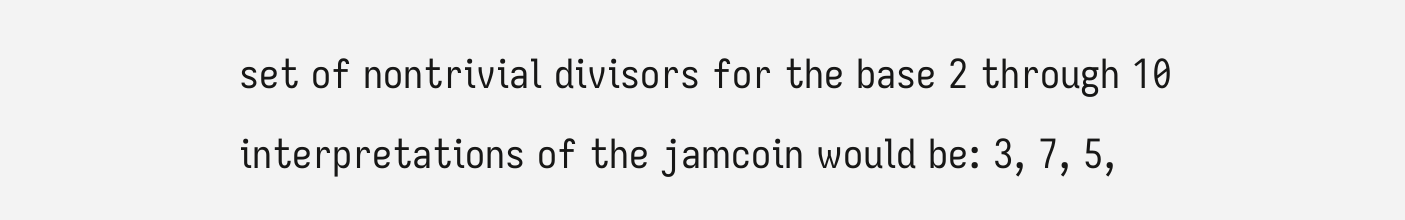set of nontrivial divisors for the base 2 through 10 interpretations of the jamcoin would be: 3, 7, 5,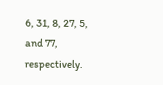6, 31, 8, 27, 5, and 77, respectively.